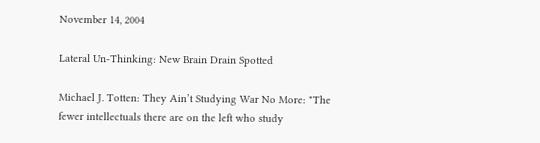November 14, 2004

Lateral Un-Thinking: New Brain Drain Spotted

Michael J. Totten: They Ain’t Studying War No More: "The fewer intellectuals there are on the left who study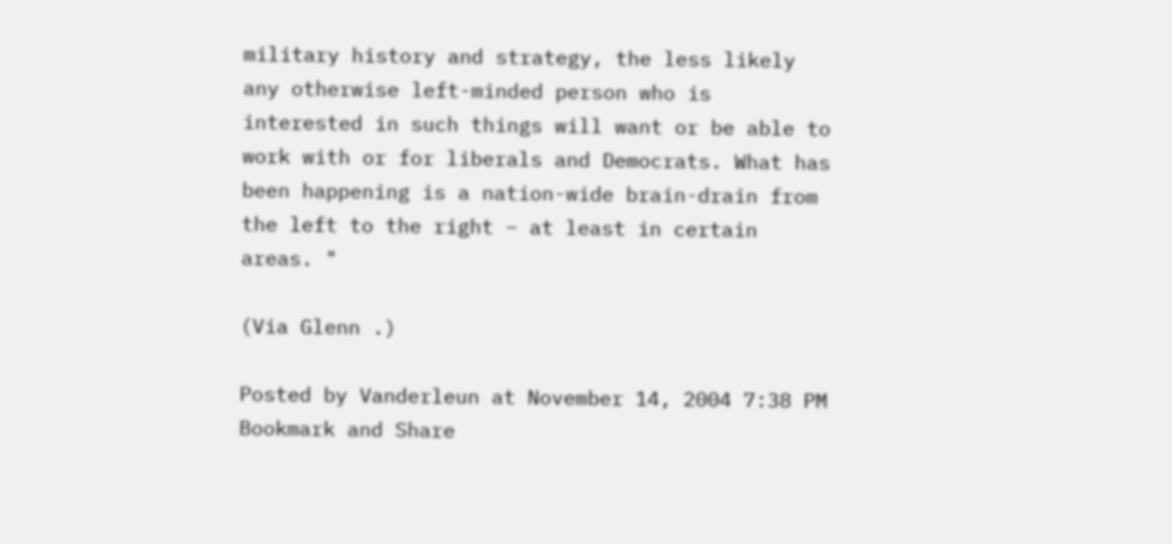military history and strategy, the less likely any otherwise left-minded person who is interested in such things will want or be able to work with or for liberals and Democrats. What has been happening is a nation-wide brain-drain from the left to the right – at least in certain areas. "

(Via Glenn .)

Posted by Vanderleun at November 14, 2004 7:38 PM
Bookmark and Share